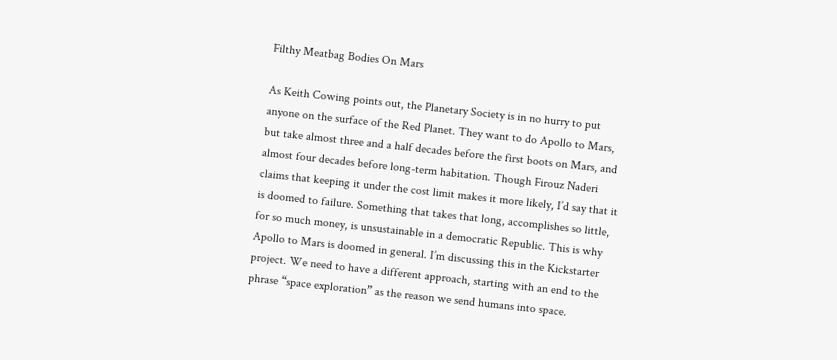Filthy Meatbag Bodies On Mars

As Keith Cowing points out, the Planetary Society is in no hurry to put anyone on the surface of the Red Planet. They want to do Apollo to Mars, but take almost three and a half decades before the first boots on Mars, and almost four decades before long-term habitation. Though Firouz Naderi claims that keeping it under the cost limit makes it more likely, I’d say that it is doomed to failure. Something that takes that long, accomplishes so little, for so much money, is unsustainable in a democratic Republic. This is why Apollo to Mars is doomed in general. I’m discussing this in the Kickstarter project. We need to have a different approach, starting with an end to the phrase “space exploration” as the reason we send humans into space.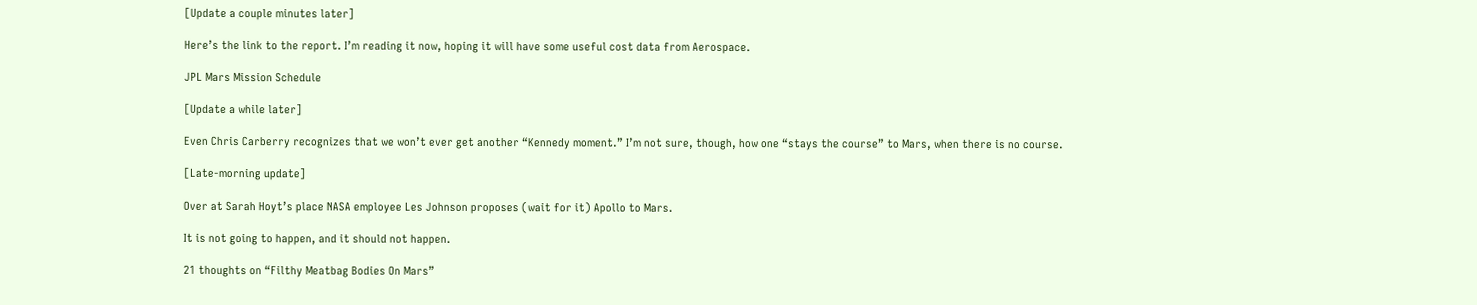[Update a couple minutes later]

Here’s the link to the report. I’m reading it now, hoping it will have some useful cost data from Aerospace.

JPL Mars Mission Schedule

[Update a while later]

Even Chris Carberry recognizes that we won’t ever get another “Kennedy moment.” I’m not sure, though, how one “stays the course” to Mars, when there is no course.

[Late-morning update]

Over at Sarah Hoyt’s place NASA employee Les Johnson proposes (wait for it) Apollo to Mars.

It is not going to happen, and it should not happen.

21 thoughts on “Filthy Meatbag Bodies On Mars”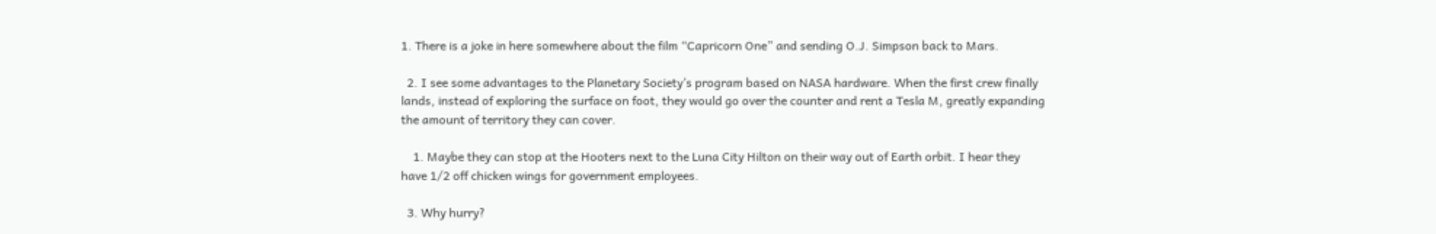1. There is a joke in here somewhere about the film “Capricorn One” and sending O.J. Simpson back to Mars.

  2. I see some advantages to the Planetary Society’s program based on NASA hardware. When the first crew finally lands, instead of exploring the surface on foot, they would go over the counter and rent a Tesla M, greatly expanding the amount of territory they can cover.

    1. Maybe they can stop at the Hooters next to the Luna City Hilton on their way out of Earth orbit. I hear they have 1/2 off chicken wings for government employees.

  3. Why hurry?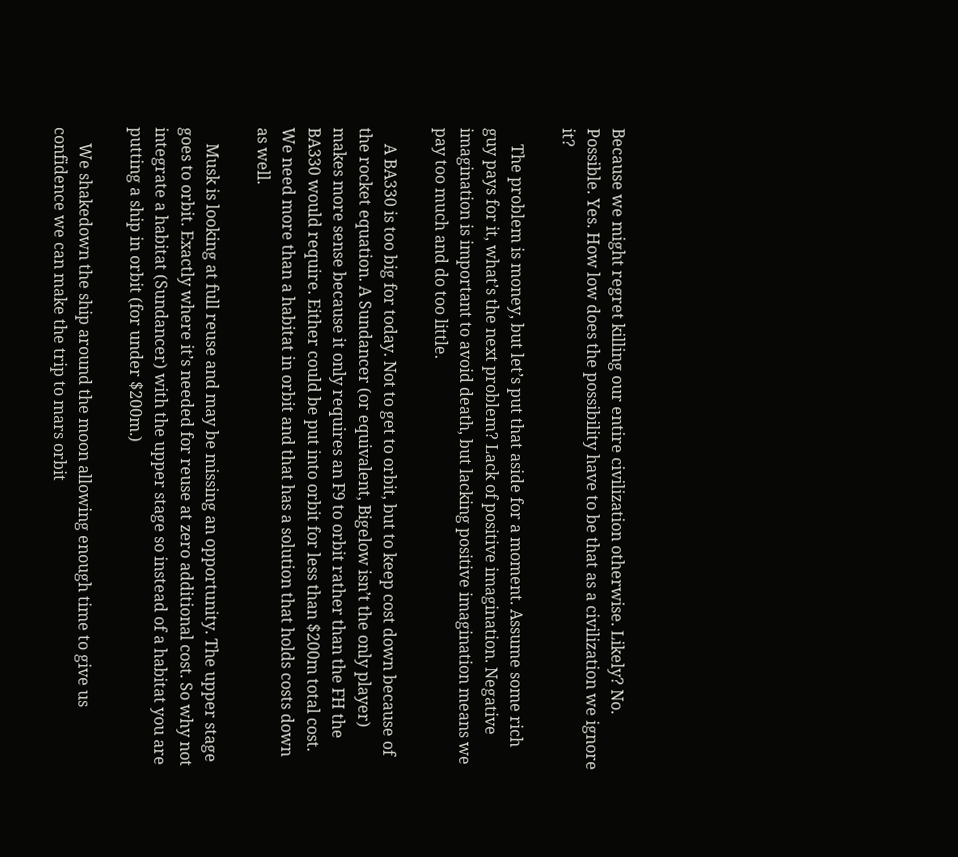Because we might regret killing our entire civilization otherwise. Likely? No. Possible. Yes. How low does the possibility have to be that as a civilization we ignore it?

    The problem is money, but let’s put that aside for a moment. Assume some rich guy pays for it, what’s the next problem? Lack of positive imagination. Negative imagination is important to avoid death, but lacking positive imagination means we pay too much and do too little.

    A BA330 is too big for today. Not to get to orbit, but to keep cost down because of the rocket equation. A Sundancer (or equivalent, Bigelow isn’t the only player) makes more sense because it only requires an F9 to orbit rather than the FH the BA330 would require. Either could be put into orbit for less than $200m total cost. We need more than a habitat in orbit and that has a solution that holds costs down as well.

    Musk is looking at full reuse and may be missing an opportunity. The upper stage goes to orbit. Exactly where it’s needed for reuse at zero additional cost. So why not integrate a habitat (Sundancer) with the upper stage so instead of a habitat you are putting a ship in orbit (for under $200m.)

    We shakedown the ship around the moon allowing enough time to give us confidence we can make the trip to mars orbit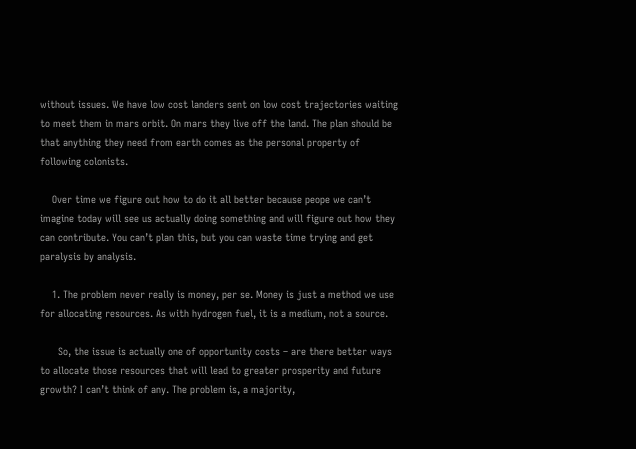without issues. We have low cost landers sent on low cost trajectories waiting to meet them in mars orbit. On mars they live off the land. The plan should be that anything they need from earth comes as the personal property of following colonists.

    Over time we figure out how to do it all better because peope we can’t imagine today will see us actually doing something and will figure out how they can contribute. You can’t plan this, but you can waste time trying and get paralysis by analysis.

    1. The problem never really is money, per se. Money is just a method we use for allocating resources. As with hydrogen fuel, it is a medium, not a source.

      So, the issue is actually one of opportunity costs – are there better ways to allocate those resources that will lead to greater prosperity and future growth? I can’t think of any. The problem is, a majority,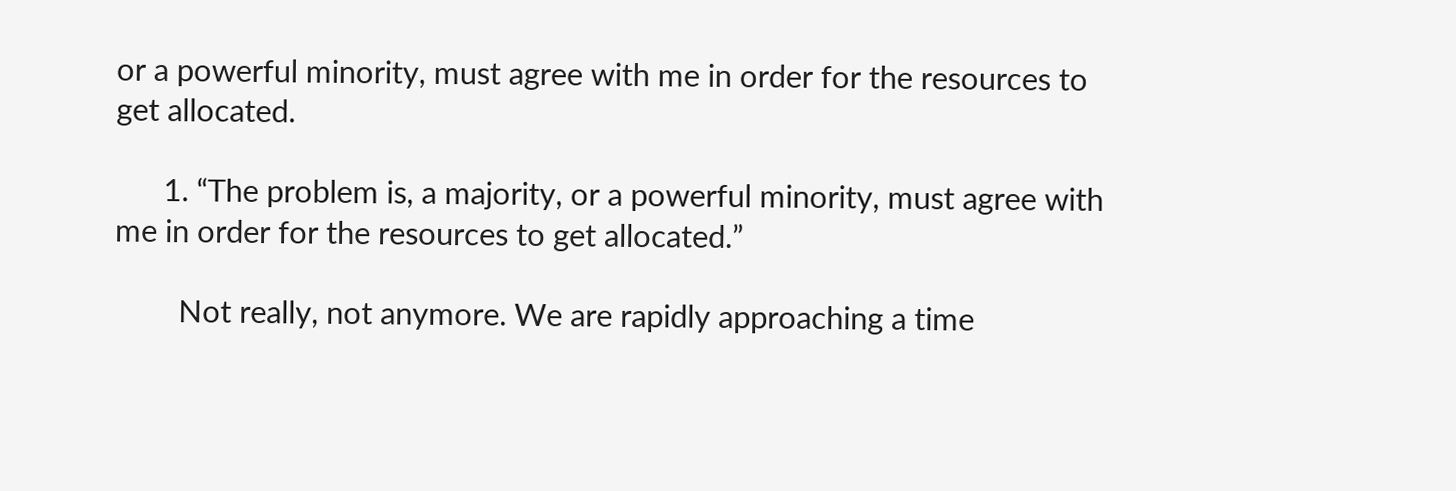or a powerful minority, must agree with me in order for the resources to get allocated.

      1. “The problem is, a majority, or a powerful minority, must agree with me in order for the resources to get allocated.”

        Not really, not anymore. We are rapidly approaching a time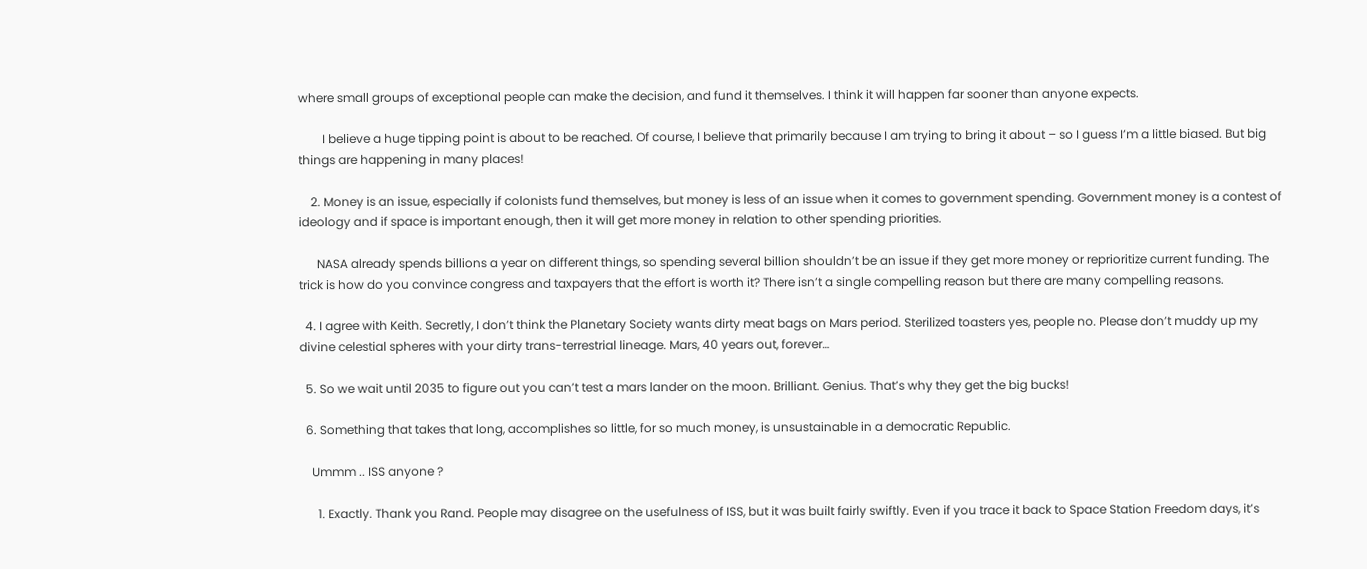where small groups of exceptional people can make the decision, and fund it themselves. I think it will happen far sooner than anyone expects.

        I believe a huge tipping point is about to be reached. Of course, I believe that primarily because I am trying to bring it about – so I guess I’m a little biased. But big things are happening in many places!

    2. Money is an issue, especially if colonists fund themselves, but money is less of an issue when it comes to government spending. Government money is a contest of ideology and if space is important enough, then it will get more money in relation to other spending priorities.

      NASA already spends billions a year on different things, so spending several billion shouldn’t be an issue if they get more money or reprioritize current funding. The trick is how do you convince congress and taxpayers that the effort is worth it? There isn’t a single compelling reason but there are many compelling reasons.

  4. I agree with Keith. Secretly, I don’t think the Planetary Society wants dirty meat bags on Mars period. Sterilized toasters yes, people no. Please don’t muddy up my divine celestial spheres with your dirty trans-terrestrial lineage. Mars, 40 years out, forever…

  5. So we wait until 2035 to figure out you can’t test a mars lander on the moon. Brilliant. Genius. That’s why they get the big bucks!

  6. Something that takes that long, accomplishes so little, for so much money, is unsustainable in a democratic Republic.

    Ummm .. ISS anyone ?

      1. Exactly. Thank you Rand. People may disagree on the usefulness of ISS, but it was built fairly swiftly. Even if you trace it back to Space Station Freedom days, it’s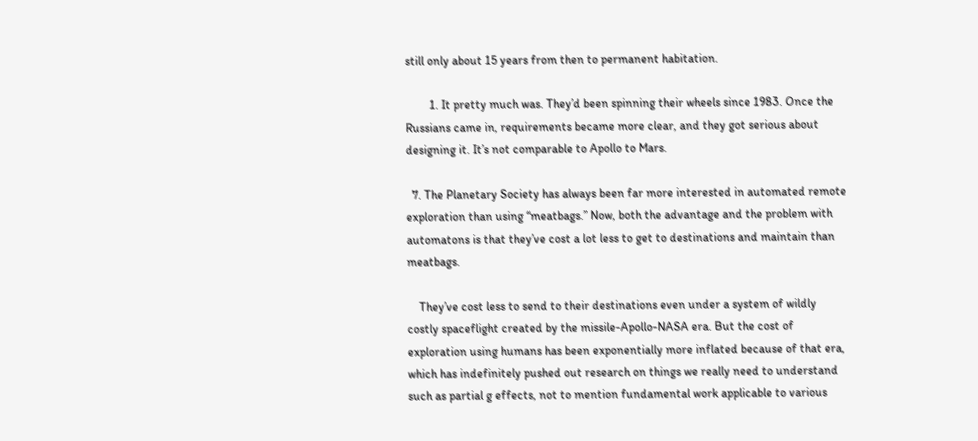still only about 15 years from then to permanent habitation.

        1. It pretty much was. They’d been spinning their wheels since 1983. Once the Russians came in, requirements became more clear, and they got serious about designing it. It’s not comparable to Apollo to Mars.

  7. The Planetary Society has always been far more interested in automated remote exploration than using “meatbags.” Now, both the advantage and the problem with automatons is that they’ve cost a lot less to get to destinations and maintain than meatbags.

    They’ve cost less to send to their destinations even under a system of wildly costly spaceflight created by the missile-Apollo-NASA era. But the cost of exploration using humans has been exponentially more inflated because of that era, which has indefinitely pushed out research on things we really need to understand such as partial g effects, not to mention fundamental work applicable to various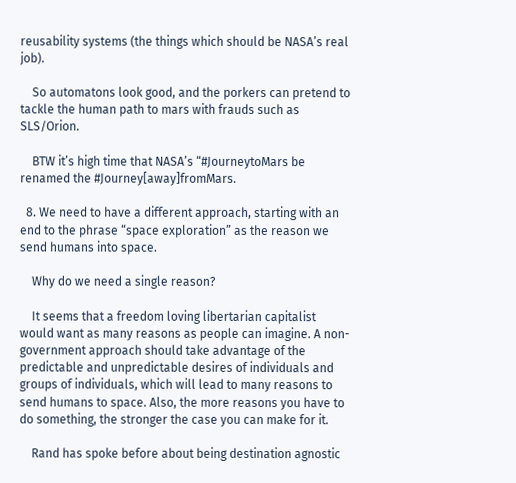reusability systems (the things which should be NASA’s real job).

    So automatons look good, and the porkers can pretend to tackle the human path to mars with frauds such as SLS/Orion.

    BTW it’s high time that NASA’s “#JourneytoMars be renamed the #Journey[away]fromMars.

  8. We need to have a different approach, starting with an end to the phrase “space exploration” as the reason we send humans into space.

    Why do we need a single reason?

    It seems that a freedom loving libertarian capitalist would want as many reasons as people can imagine. A non-government approach should take advantage of the predictable and unpredictable desires of individuals and groups of individuals, which will lead to many reasons to send humans to space. Also, the more reasons you have to do something, the stronger the case you can make for it.

    Rand has spoke before about being destination agnostic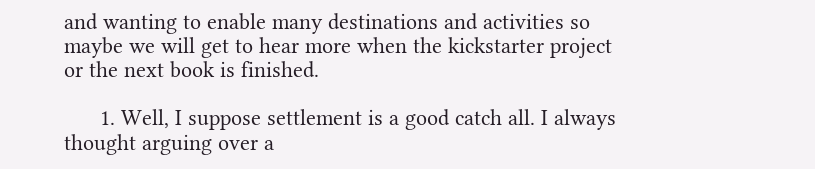and wanting to enable many destinations and activities so maybe we will get to hear more when the kickstarter project or the next book is finished.

      1. Well, I suppose settlement is a good catch all. I always thought arguing over a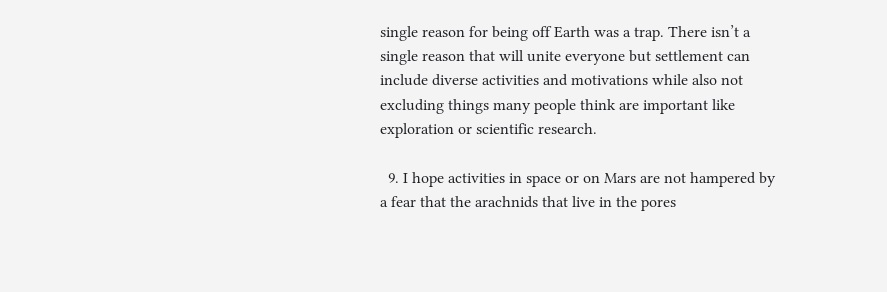single reason for being off Earth was a trap. There isn’t a single reason that will unite everyone but settlement can include diverse activities and motivations while also not excluding things many people think are important like exploration or scientific research.

  9. I hope activities in space or on Mars are not hampered by a fear that the arachnids that live in the pores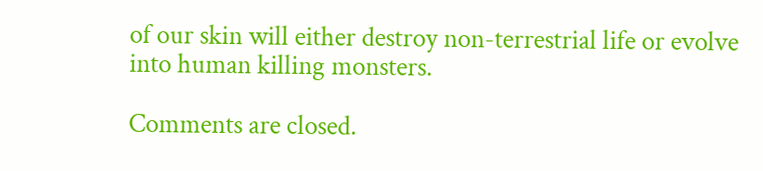of our skin will either destroy non-terrestrial life or evolve into human killing monsters.

Comments are closed.